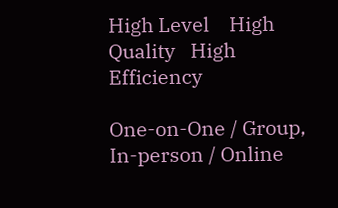High Level    High Quality   High Efficiency

One-on-One / Group, In-person / Online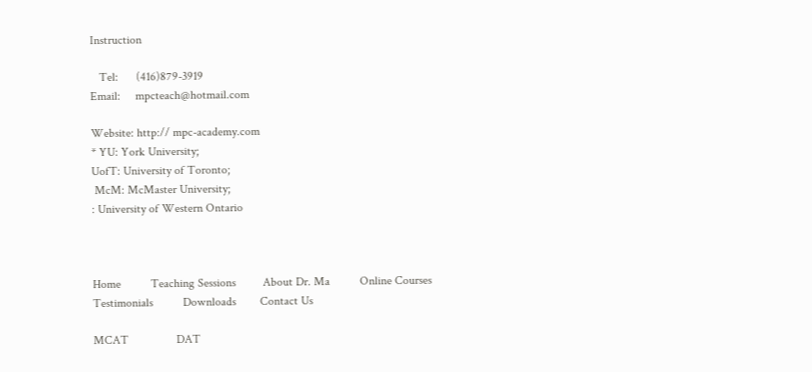Instruction

   Tel:      (416)879-3919
Email:     mpcteach@hotmail.com

Website: http:// mpc-academy.com
* YU: York University;
UofT: University of Toronto;
 McM: McMaster University;
: University of Western Ontario



Home          Teaching Sessions         About Dr. Ma          Online Courses          Testimonials          Downloads        Contact Us

MCAT                DAT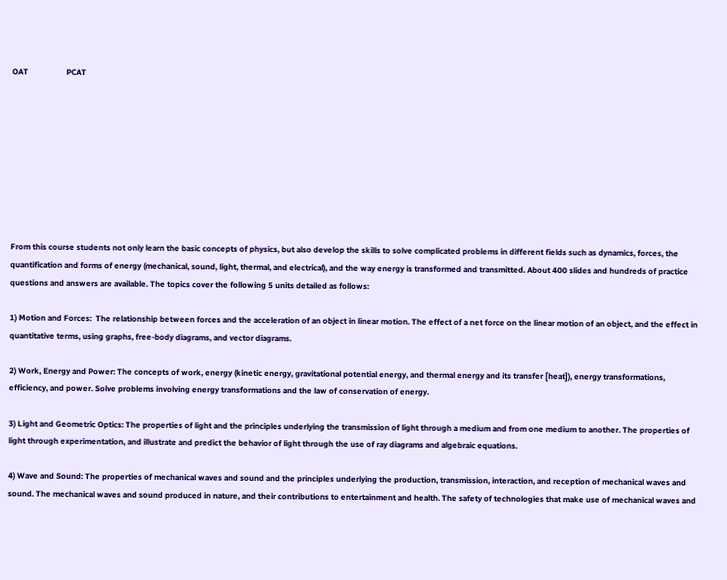OAT                   PCAT









From this course students not only learn the basic concepts of physics, but also develop the skills to solve complicated problems in different fields such as dynamics, forces, the quantification and forms of energy (mechanical, sound, light, thermal, and electrical), and the way energy is transformed and transmitted. About 400 slides and hundreds of practice questions and answers are available. The topics cover the following 5 units detailed as follows:

1) Motion and Forces:  The relationship between forces and the acceleration of an object in linear motion. The effect of a net force on the linear motion of an object, and the effect in quantitative terms, using graphs, free-body diagrams, and vector diagrams.

2) Work, Energy and Power: The concepts of work, energy (kinetic energy, gravitational potential energy, and thermal energy and its transfer [heat]), energy transformations, efficiency, and power. Solve problems involving energy transformations and the law of conservation of energy.

3) Light and Geometric Optics: The properties of light and the principles underlying the transmission of light through a medium and from one medium to another. The properties of light through experimentation, and illustrate and predict the behavior of light through the use of ray diagrams and algebraic equations.

4) Wave and Sound: The properties of mechanical waves and sound and the principles underlying the production, transmission, interaction, and reception of mechanical waves and sound. The mechanical waves and sound produced in nature, and their contributions to entertainment and health. The safety of technologies that make use of mechanical waves and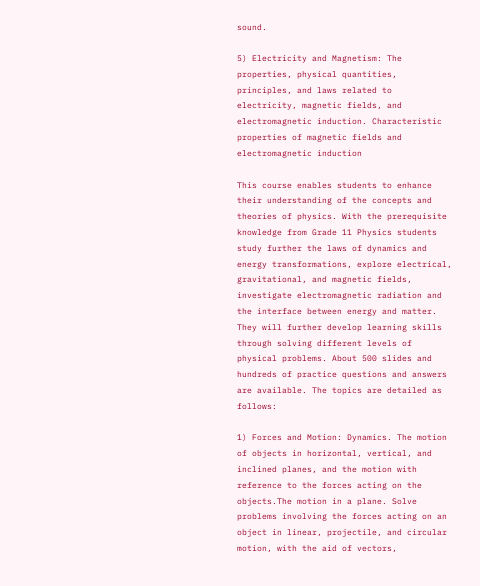sound.

5) Electricity and Magnetism: The properties, physical quantities, principles, and laws related to electricity, magnetic fields, and electromagnetic induction. Characteristic properties of magnetic fields and electromagnetic induction

This course enables students to enhance their understanding of the concepts and theories of physics. With the prerequisite knowledge from Grade 11 Physics students study further the laws of dynamics and energy transformations, explore electrical, gravitational, and magnetic fields, investigate electromagnetic radiation and the interface between energy and matter. They will further develop learning skills through solving different levels of physical problems. About 500 slides and hundreds of practice questions and answers are available. The topics are detailed as follows:

1) Forces and Motion: Dynamics. The motion of objects in horizontal, vertical, and inclined planes, and the motion with reference to the forces acting on the objects.The motion in a plane. Solve problems involving the forces acting on an object in linear, projectile, and circular motion, with the aid of vectors,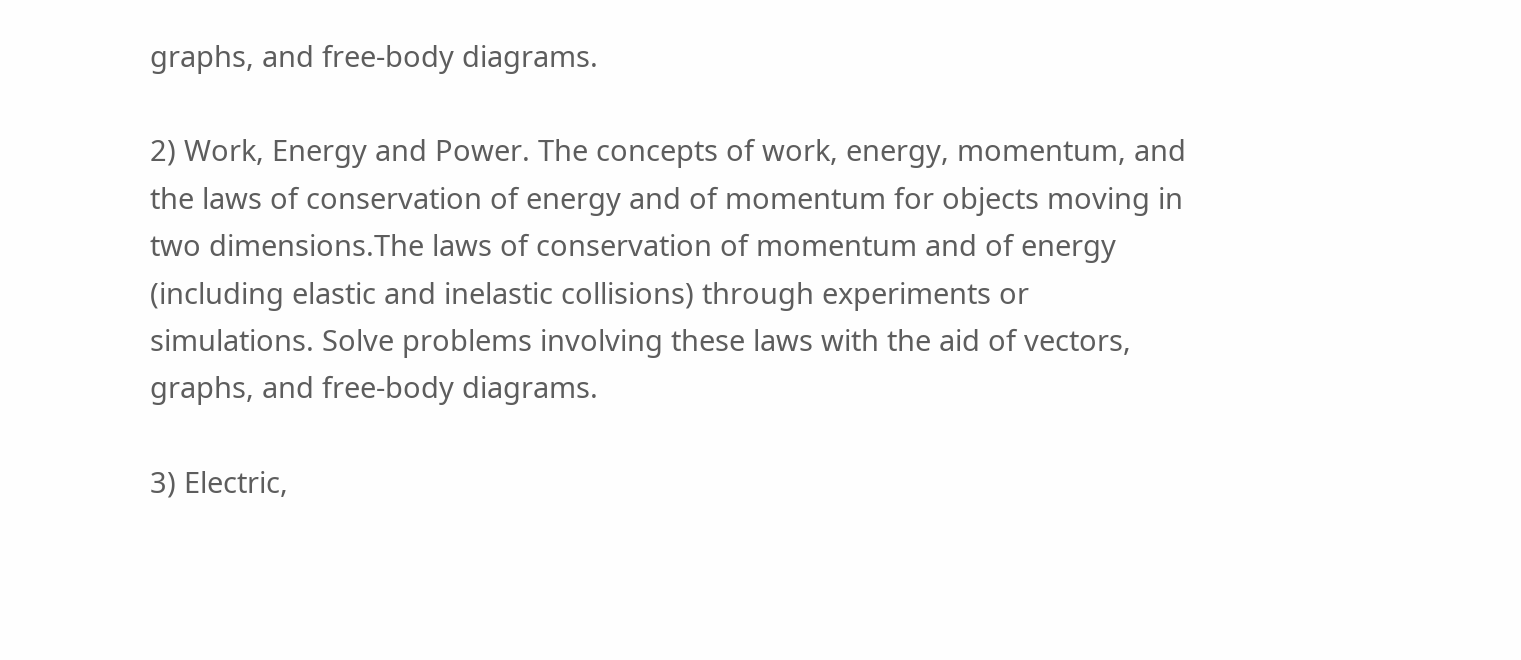graphs, and free-body diagrams.

2) Work, Energy and Power. The concepts of work, energy, momentum, and the laws of conservation of energy and of momentum for objects moving in two dimensions.The laws of conservation of momentum and of energy (including elastic and inelastic collisions) through experiments or simulations. Solve problems involving these laws with the aid of vectors, graphs, and free-body diagrams.

3) Electric,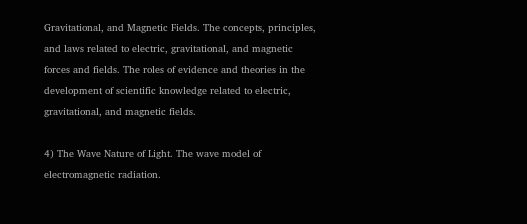Gravitational, and Magnetic Fields. The concepts, principles, and laws related to electric, gravitational, and magnetic forces and fields. The roles of evidence and theories in the development of scientific knowledge related to electric, gravitational, and magnetic fields.

4) The Wave Nature of Light. The wave model of electromagnetic radiation.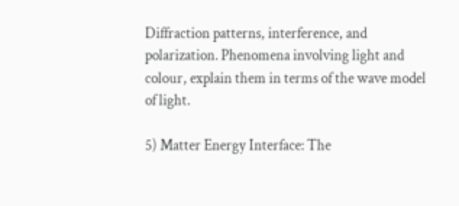Diffraction patterns, interference, and polarization. Phenomena involving light and colour, explain them in terms of the wave model of light.

5) Matter Energy Interface: The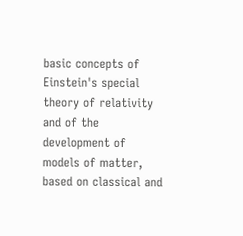basic concepts of Einstein's special theory of relativity and of the development of models of matter, based on classical and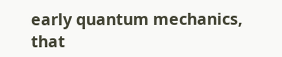early quantum mechanics, that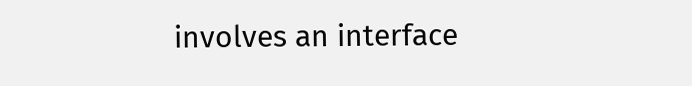involves an interface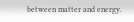between matter and energy.